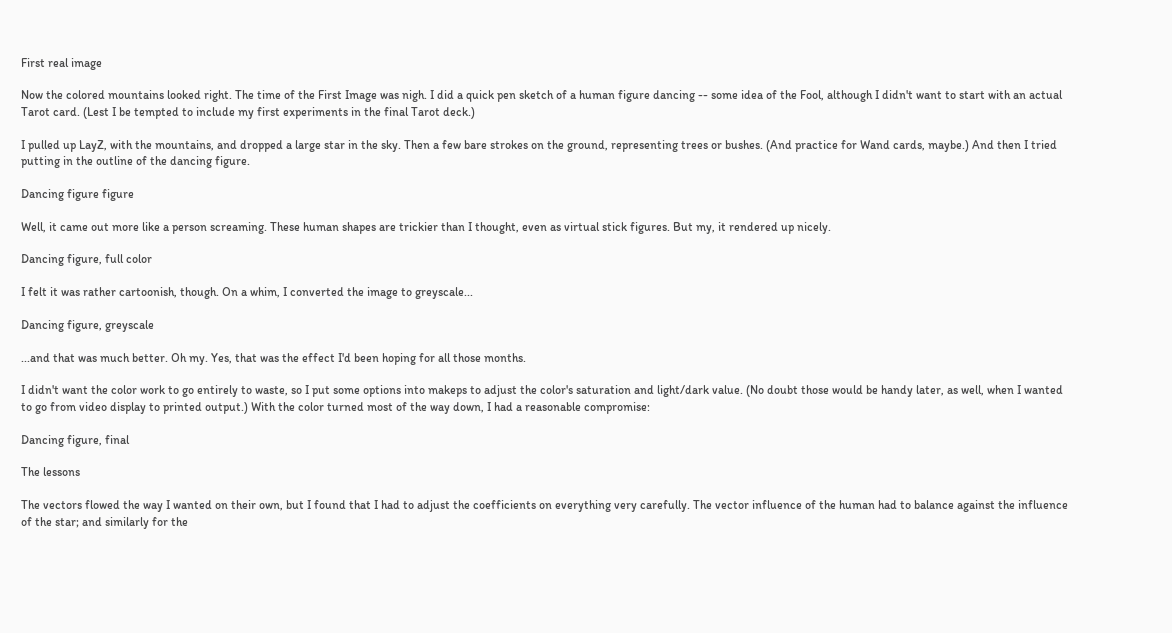First real image

Now the colored mountains looked right. The time of the First Image was nigh. I did a quick pen sketch of a human figure dancing -- some idea of the Fool, although I didn't want to start with an actual Tarot card. (Lest I be tempted to include my first experiments in the final Tarot deck.)

I pulled up LayZ, with the mountains, and dropped a large star in the sky. Then a few bare strokes on the ground, representing trees or bushes. (And practice for Wand cards, maybe.) And then I tried putting in the outline of the dancing figure.

Dancing figure figure

Well, it came out more like a person screaming. These human shapes are trickier than I thought, even as virtual stick figures. But my, it rendered up nicely.

Dancing figure, full color

I felt it was rather cartoonish, though. On a whim, I converted the image to greyscale...

Dancing figure, greyscale

...and that was much better. Oh my. Yes, that was the effect I'd been hoping for all those months.

I didn't want the color work to go entirely to waste, so I put some options into makeps to adjust the color's saturation and light/dark value. (No doubt those would be handy later, as well, when I wanted to go from video display to printed output.) With the color turned most of the way down, I had a reasonable compromise:

Dancing figure, final

The lessons

The vectors flowed the way I wanted on their own, but I found that I had to adjust the coefficients on everything very carefully. The vector influence of the human had to balance against the influence of the star; and similarly for the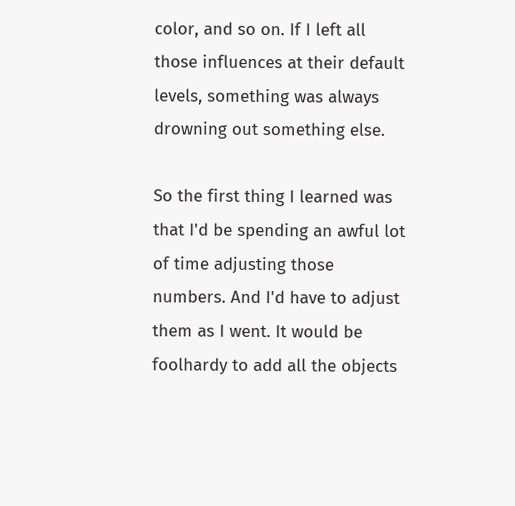color, and so on. If I left all those influences at their default levels, something was always drowning out something else.

So the first thing I learned was that I'd be spending an awful lot of time adjusting those numbers. And I'd have to adjust them as I went. It would be foolhardy to add all the objects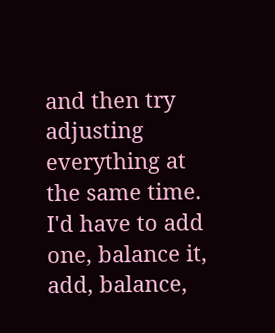and then try adjusting everything at the same time. I'd have to add one, balance it, add, balance,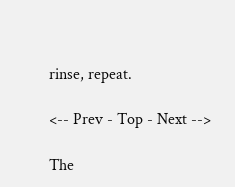rinse, repeat.

<-- Prev - Top - Next -->

The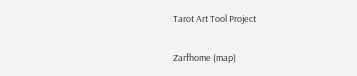Tarot Art Tool Project

Zarfhome (map)